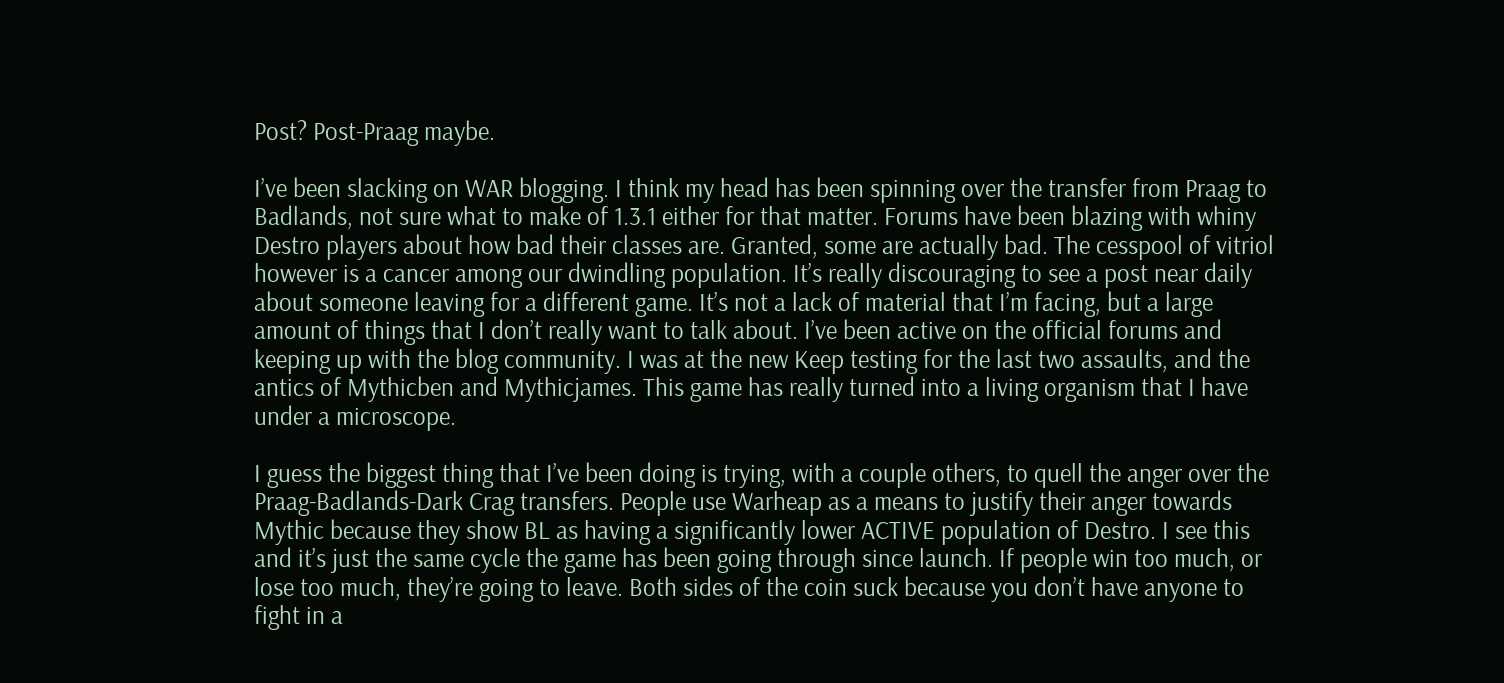Post? Post-Praag maybe.

I’ve been slacking on WAR blogging. I think my head has been spinning over the transfer from Praag to Badlands, not sure what to make of 1.3.1 either for that matter. Forums have been blazing with whiny Destro players about how bad their classes are. Granted, some are actually bad. The cesspool of vitriol however is a cancer among our dwindling population. It’s really discouraging to see a post near daily about someone leaving for a different game. It’s not a lack of material that I’m facing, but a large amount of things that I don’t really want to talk about. I’ve been active on the official forums and keeping up with the blog community. I was at the new Keep testing for the last two assaults, and the antics of Mythicben and Mythicjames. This game has really turned into a living organism that I have under a microscope.

I guess the biggest thing that I’ve been doing is trying, with a couple others, to quell the anger over the Praag-Badlands-Dark Crag transfers. People use Warheap as a means to justify their anger towards Mythic because they show BL as having a significantly lower ACTIVE population of Destro. I see this and it’s just the same cycle the game has been going through since launch. If people win too much, or lose too much, they’re going to leave. Both sides of the coin suck because you don’t have anyone to fight in a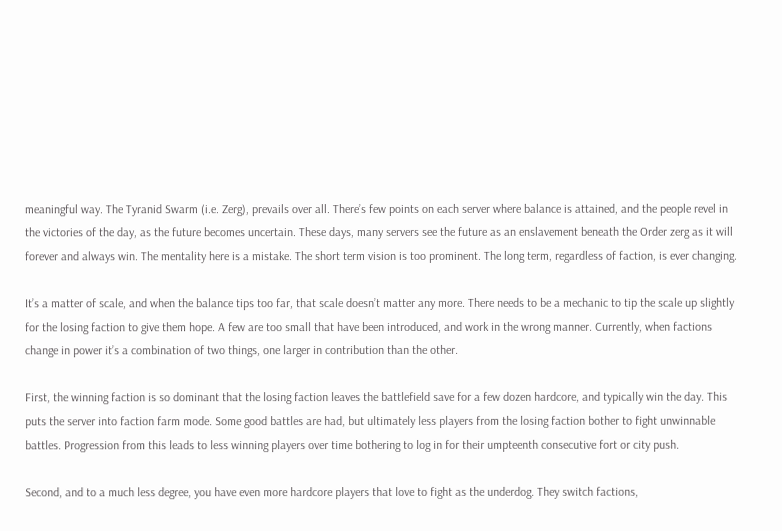meaningful way. The Tyranid Swarm (i.e. Zerg), prevails over all. There’s few points on each server where balance is attained, and the people revel in the victories of the day, as the future becomes uncertain. These days, many servers see the future as an enslavement beneath the Order zerg as it will forever and always win. The mentality here is a mistake. The short term vision is too prominent. The long term, regardless of faction, is ever changing.

It’s a matter of scale, and when the balance tips too far, that scale doesn’t matter any more. There needs to be a mechanic to tip the scale up slightly for the losing faction to give them hope. A few are too small that have been introduced, and work in the wrong manner. Currently, when factions change in power it’s a combination of two things, one larger in contribution than the other.

First, the winning faction is so dominant that the losing faction leaves the battlefield save for a few dozen hardcore, and typically win the day. This puts the server into faction farm mode. Some good battles are had, but ultimately less players from the losing faction bother to fight unwinnable battles. Progression from this leads to less winning players over time bothering to log in for their umpteenth consecutive fort or city push.

Second, and to a much less degree, you have even more hardcore players that love to fight as the underdog. They switch factions,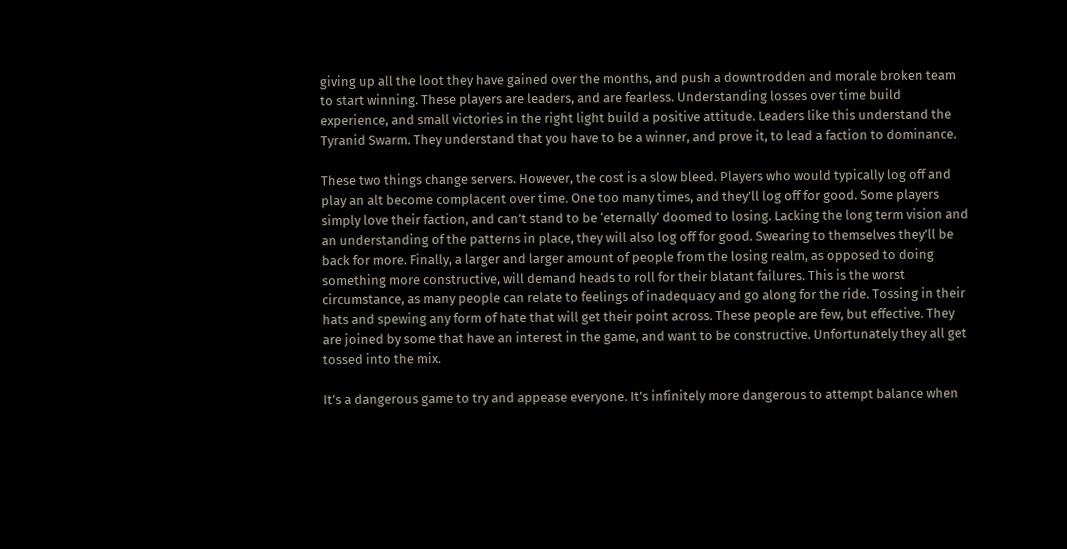giving up all the loot they have gained over the months, and push a downtrodden and morale broken team to start winning. These players are leaders, and are fearless. Understanding losses over time build experience, and small victories in the right light build a positive attitude. Leaders like this understand the Tyranid Swarm. They understand that you have to be a winner, and prove it, to lead a faction to dominance.

These two things change servers. However, the cost is a slow bleed. Players who would typically log off and play an alt become complacent over time. One too many times, and they’ll log off for good. Some players simply love their faction, and can’t stand to be ‘eternally’ doomed to losing. Lacking the long term vision and an understanding of the patterns in place, they will also log off for good. Swearing to themselves they’ll be back for more. Finally, a larger and larger amount of people from the losing realm, as opposed to doing something more constructive, will demand heads to roll for their blatant failures. This is the worst circumstance, as many people can relate to feelings of inadequacy and go along for the ride. Tossing in their hats and spewing any form of hate that will get their point across. These people are few, but effective. They are joined by some that have an interest in the game, and want to be constructive. Unfortunately they all get tossed into the mix.

It’s a dangerous game to try and appease everyone. It’s infinitely more dangerous to attempt balance when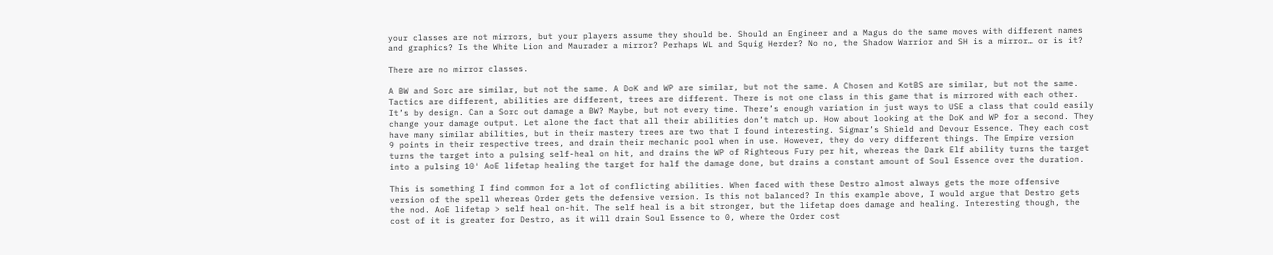your classes are not mirrors, but your players assume they should be. Should an Engineer and a Magus do the same moves with different names and graphics? Is the White Lion and Maurader a mirror? Perhaps WL and Squig Herder? No no, the Shadow Warrior and SH is a mirror… or is it?

There are no mirror classes.

A BW and Sorc are similar, but not the same. A DoK and WP are similar, but not the same. A Chosen and KotBS are similar, but not the same. Tactics are different, abilities are different, trees are different. There is not one class in this game that is mirrored with each other. It’s by design. Can a Sorc out damage a BW? Maybe, but not every time. There’s enough variation in just ways to USE a class that could easily change your damage output. Let alone the fact that all their abilities don’t match up. How about looking at the DoK and WP for a second. They have many similar abilities, but in their mastery trees are two that I found interesting. Sigmar’s Shield and Devour Essence. They each cost 9 points in their respective trees, and drain their mechanic pool when in use. However, they do very different things. The Empire version turns the target into a pulsing self-heal on hit, and drains the WP of Righteous Fury per hit, whereas the Dark Elf ability turns the target into a pulsing 10′ AoE lifetap healing the target for half the damage done, but drains a constant amount of Soul Essence over the duration.

This is something I find common for a lot of conflicting abilities. When faced with these Destro almost always gets the more offensive version of the spell whereas Order gets the defensive version. Is this not balanced? In this example above, I would argue that Destro gets the nod. AoE lifetap > self heal on-hit. The self heal is a bit stronger, but the lifetap does damage and healing. Interesting though, the cost of it is greater for Destro, as it will drain Soul Essence to 0, where the Order cost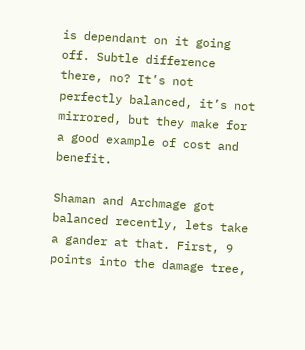is dependant on it going off. Subtle difference there, no? It’s not perfectly balanced, it’s not mirrored, but they make for a good example of cost and benefit.

Shaman and Archmage got balanced recently, lets take a gander at that. First, 9 points into the damage tree,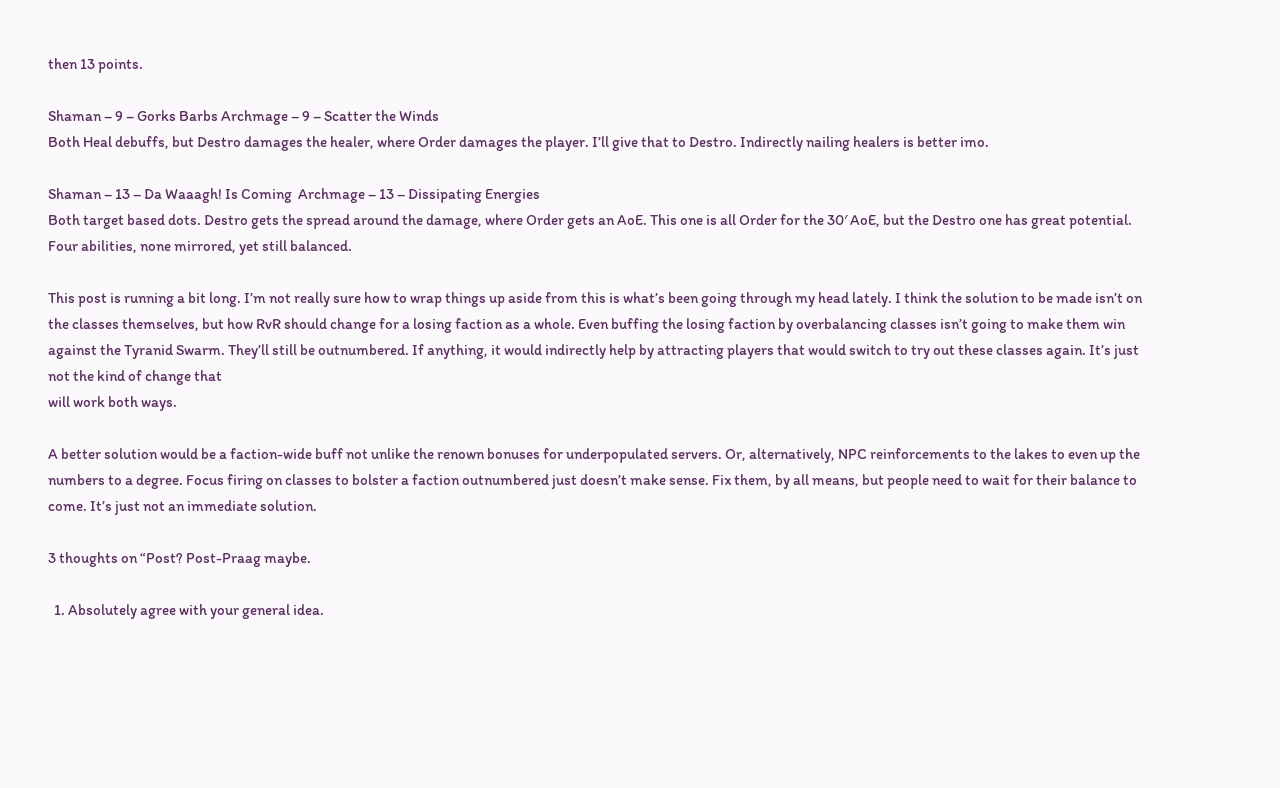then 13 points.

Shaman – 9 – Gorks Barbs Archmage – 9 – Scatter the Winds
Both Heal debuffs, but Destro damages the healer, where Order damages the player. I’ll give that to Destro. Indirectly nailing healers is better imo.

Shaman – 13 – Da Waaagh! Is Coming  Archmage – 13 – Dissipating Energies
Both target based dots. Destro gets the spread around the damage, where Order gets an AoE. This one is all Order for the 30′ AoE, but the Destro one has great potential. Four abilities, none mirrored, yet still balanced.

This post is running a bit long. I’m not really sure how to wrap things up aside from this is what’s been going through my head lately. I think the solution to be made isn’t on the classes themselves, but how RvR should change for a losing faction as a whole. Even buffing the losing faction by overbalancing classes isn’t going to make them win against the Tyranid Swarm. They’ll still be outnumbered. If anything, it would indirectly help by attracting players that would switch to try out these classes again. It’s just not the kind of change that
will work both ways.

A better solution would be a faction-wide buff not unlike the renown bonuses for underpopulated servers. Or, alternatively, NPC reinforcements to the lakes to even up the numbers to a degree. Focus firing on classes to bolster a faction outnumbered just doesn’t make sense. Fix them, by all means, but people need to wait for their balance to come. It’s just not an immediate solution.

3 thoughts on “Post? Post-Praag maybe.

  1. Absolutely agree with your general idea.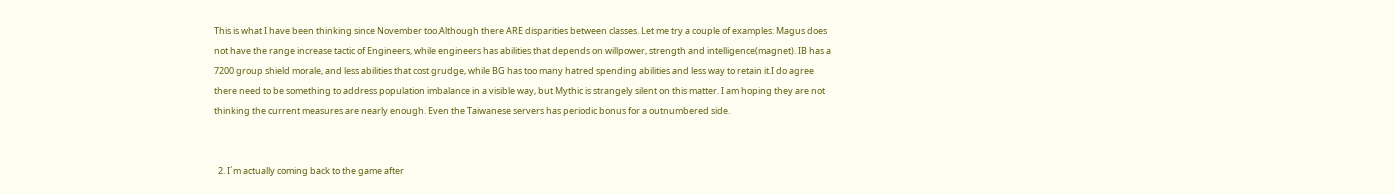This is what I have been thinking since November too.Although there ARE disparities between classes. Let me try a couple of examples: Magus does not have the range increase tactic of Engineers, while engineers has abilities that depends on willpower, strength and intelligence(magnet). IB has a 7200 group shield morale, and less abilities that cost grudge, while BG has too many hatred spending abilities and less way to retain it.I do agree there need to be something to address population imbalance in a visible way, but Mythic is strangely silent on this matter. I am hoping they are not thinking the current measures are nearly enough. Even the Taiwanese servers has periodic bonus for a outnumbered side.


  2. I´m actually coming back to the game after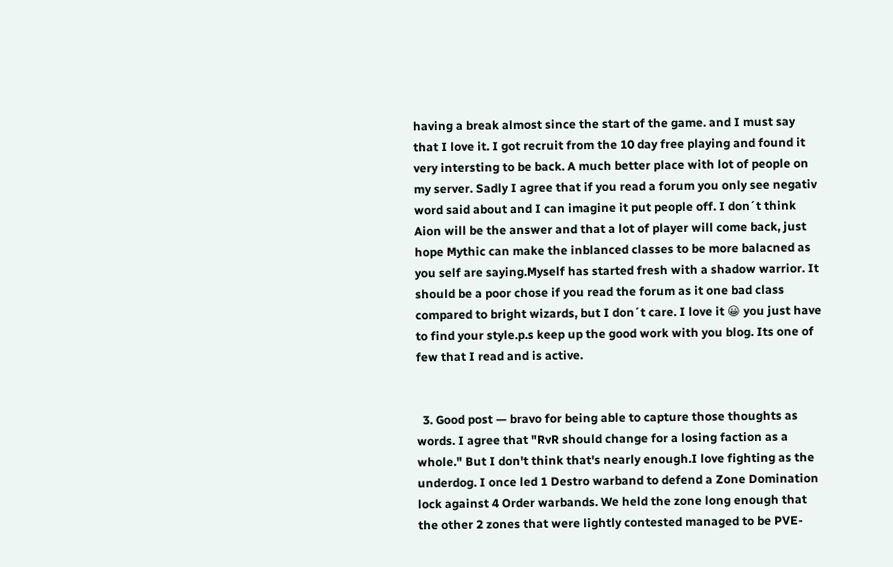having a break almost since the start of the game. and I must say that I love it. I got recruit from the 10 day free playing and found it very intersting to be back. A much better place with lot of people on my server. Sadly I agree that if you read a forum you only see negativ word said about and I can imagine it put people off. I don´t think Aion will be the answer and that a lot of player will come back, just hope Mythic can make the inblanced classes to be more balacned as you self are saying.Myself has started fresh with a shadow warrior. It should be a poor chose if you read the forum as it one bad class compared to bright wizards, but I don´t care. I love it 😀 you just have to find your style.p.s keep up the good work with you blog. Its one of few that I read and is active.


  3. Good post — bravo for being able to capture those thoughts as words. I agree that "RvR should change for a losing faction as a whole." But I don't think that's nearly enough.I love fighting as the underdog. I once led 1 Destro warband to defend a Zone Domination lock against 4 Order warbands. We held the zone long enough that the other 2 zones that were lightly contested managed to be PVE-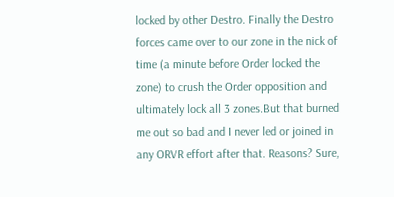locked by other Destro. Finally the Destro forces came over to our zone in the nick of time (a minute before Order locked the zone) to crush the Order opposition and ultimately lock all 3 zones.But that burned me out so bad and I never led or joined in any ORVR effort after that. Reasons? Sure,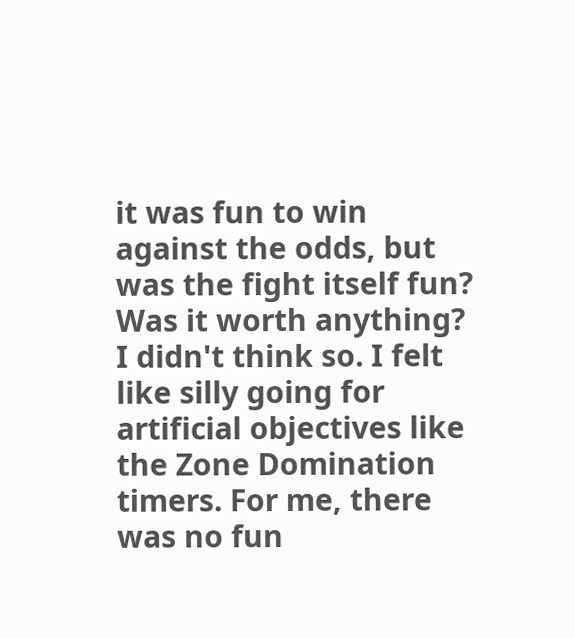it was fun to win against the odds, but was the fight itself fun? Was it worth anything? I didn't think so. I felt like silly going for artificial objectives like the Zone Domination timers. For me, there was no fun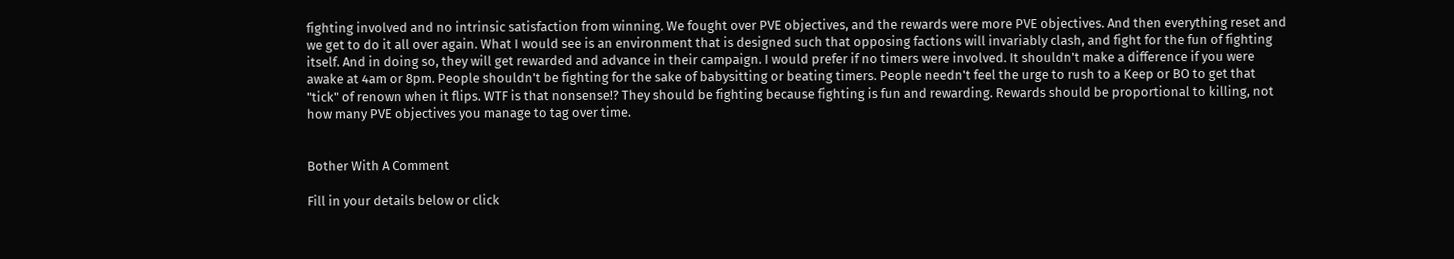fighting involved and no intrinsic satisfaction from winning. We fought over PVE objectives, and the rewards were more PVE objectives. And then everything reset and we get to do it all over again. What I would see is an environment that is designed such that opposing factions will invariably clash, and fight for the fun of fighting itself. And in doing so, they will get rewarded and advance in their campaign. I would prefer if no timers were involved. It shouldn't make a difference if you were awake at 4am or 8pm. People shouldn't be fighting for the sake of babysitting or beating timers. People needn't feel the urge to rush to a Keep or BO to get that "tick" of renown when it flips. WTF is that nonsense!? They should be fighting because fighting is fun and rewarding. Rewards should be proportional to killing, not how many PVE objectives you manage to tag over time.


Bother With A Comment

Fill in your details below or click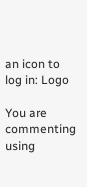an icon to log in: Logo

You are commenting using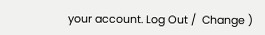your account. Log Out /  Change )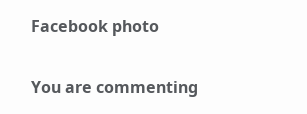Facebook photo

You are commenting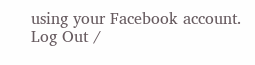using your Facebook account. Log Out /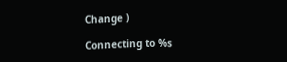Change )

Connecting to %s